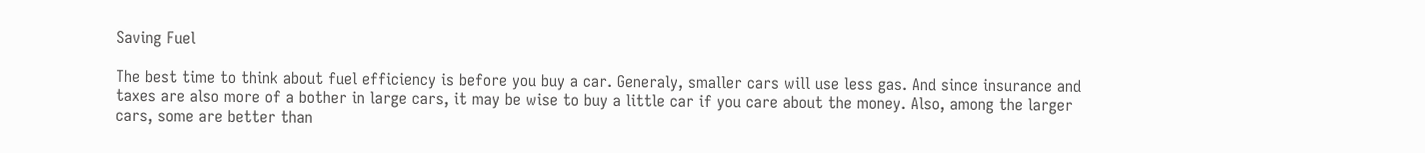Saving Fuel

The best time to think about fuel efficiency is before you buy a car. Generaly, smaller cars will use less gas. And since insurance and taxes are also more of a bother in large cars, it may be wise to buy a little car if you care about the money. Also, among the larger cars, some are better than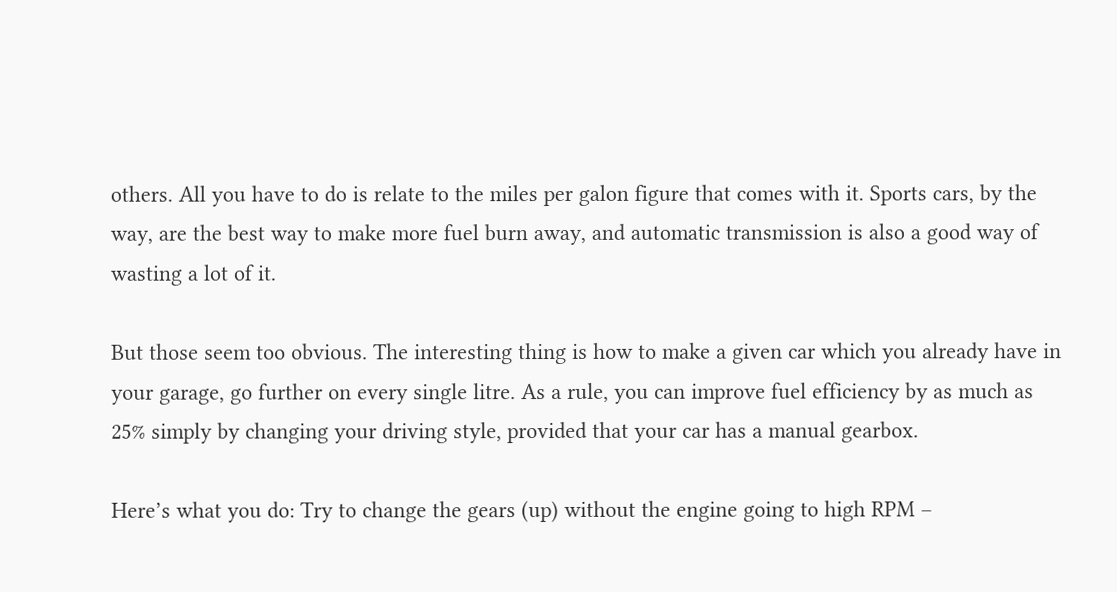others. All you have to do is relate to the miles per galon figure that comes with it. Sports cars, by the way, are the best way to make more fuel burn away, and automatic transmission is also a good way of wasting a lot of it.

But those seem too obvious. The interesting thing is how to make a given car which you already have in your garage, go further on every single litre. As a rule, you can improve fuel efficiency by as much as 25% simply by changing your driving style, provided that your car has a manual gearbox.

Here’s what you do: Try to change the gears (up) without the engine going to high RPM –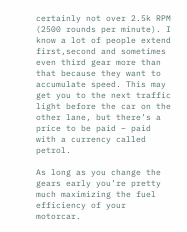certainly not over 2.5k RPM (2500 rounds per minute). I know a lot of people extend first,second and sometimes even third gear more than that because they want to accumulate speed. This may get you to the next traffic light before the car on the other lane, but there’s a price to be paid – paid with a currency called petrol.

As long as you change the gears early you’re pretty much maximizing the fuel efficiency of your motorcar.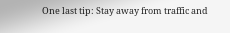One last tip: Stay away from traffic and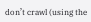don’t crawl (using the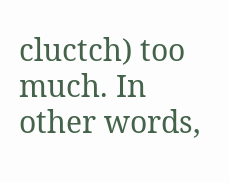cluctch) too much. In other words,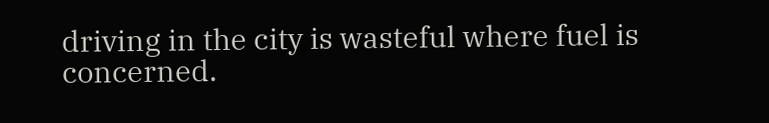driving in the city is wasteful where fuel is concerned.